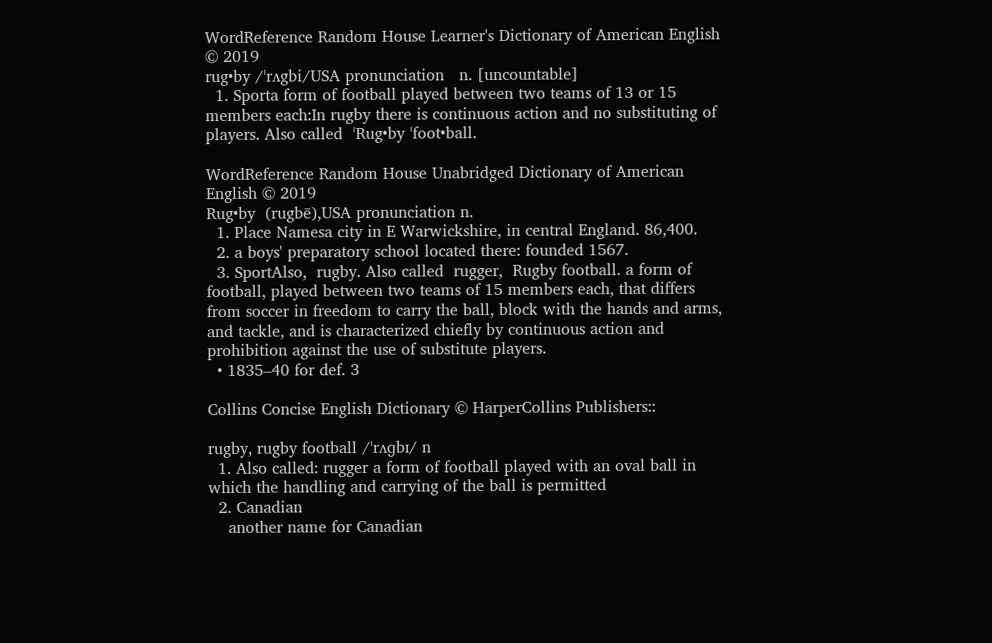WordReference Random House Learner's Dictionary of American English © 2019
rug•by /ˈrʌgbi/USA pronunciation   n. [uncountable]
  1. Sporta form of football played between two teams of 13 or 15 members each:In rugby there is continuous action and no substituting of players. Also called  ˈRug•by ˈfoot•ball.

WordReference Random House Unabridged Dictionary of American English © 2019
Rug•by  (rugbē),USA pronunciation n.
  1. Place Namesa city in E Warwickshire, in central England. 86,400.
  2. a boys' preparatory school located there: founded 1567.
  3. SportAlso,  rugby. Also called  rugger,  Rugby football. a form of football, played between two teams of 15 members each, that differs from soccer in freedom to carry the ball, block with the hands and arms, and tackle, and is characterized chiefly by continuous action and prohibition against the use of substitute players.
  • 1835–40 for def. 3

Collins Concise English Dictionary © HarperCollins Publishers::

rugby, rugby football /ˈrʌɡbɪ/ n
  1. Also called: rugger a form of football played with an oval ball in which the handling and carrying of the ball is permitted
  2. Canadian
    another name for Canadian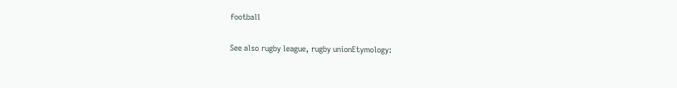football

See also rugby league, rugby unionEtymology: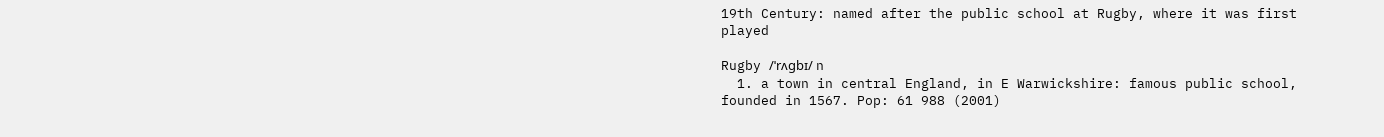19th Century: named after the public school at Rugby, where it was first played

Rugby /ˈrʌɡbɪ/ n
  1. a town in central England, in E Warwickshire: famous public school, founded in 1567. Pop: 61 988 (2001)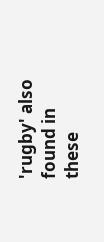'rugby' also found in these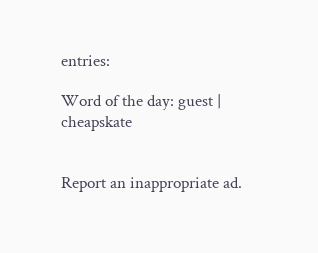entries:

Word of the day: guest | cheapskate


Report an inappropriate ad.